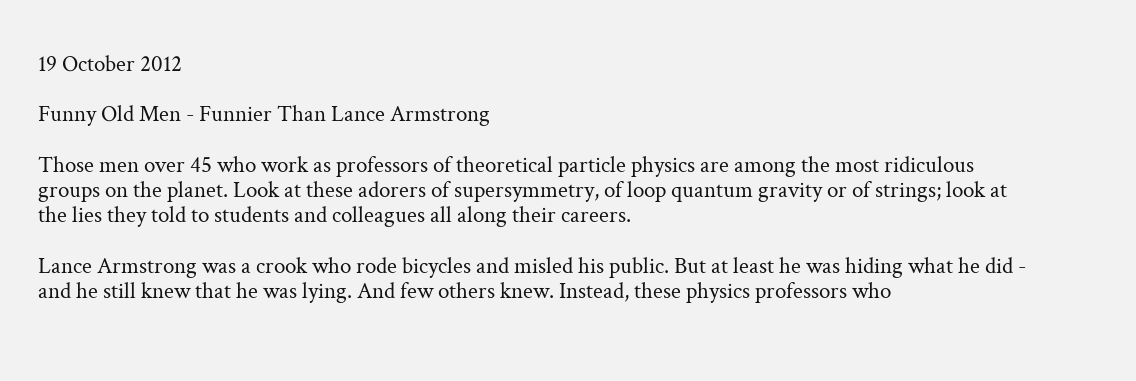19 October 2012

Funny Old Men - Funnier Than Lance Armstrong

Those men over 45 who work as professors of theoretical particle physics are among the most ridiculous groups on the planet. Look at these adorers of supersymmetry, of loop quantum gravity or of strings; look at the lies they told to students and colleagues all along their careers.

Lance Armstrong was a crook who rode bicycles and misled his public. But at least he was hiding what he did - and he still knew that he was lying. And few others knew. Instead, these physics professors who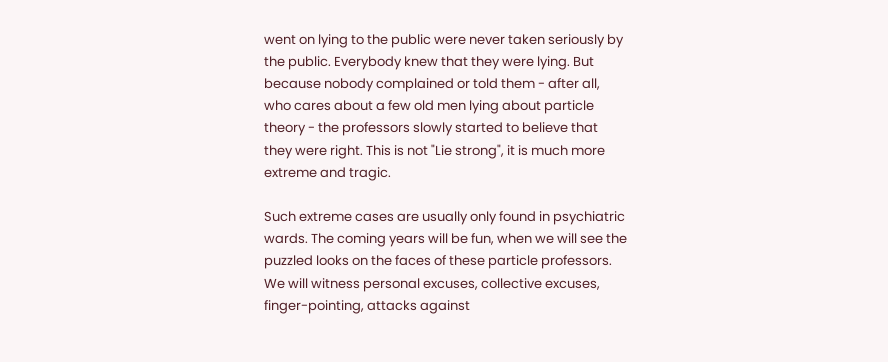went on lying to the public were never taken seriously by the public. Everybody knew that they were lying. But because nobody complained or told them - after all, who cares about a few old men lying about particle theory - the professors slowly started to believe that they were right. This is not "Lie strong", it is much more extreme and tragic.

Such extreme cases are usually only found in psychiatric wards. The coming years will be fun, when we will see the puzzled looks on the faces of these particle professors. We will witness personal excuses, collective excuses, finger-pointing, attacks against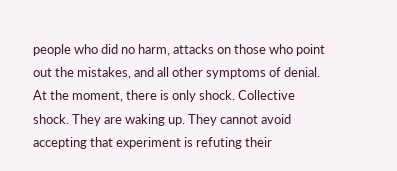people who did no harm, attacks on those who point out the mistakes, and all other symptoms of denial. At the moment, there is only shock. Collective shock. They are waking up. They cannot avoid accepting that experiment is refuting their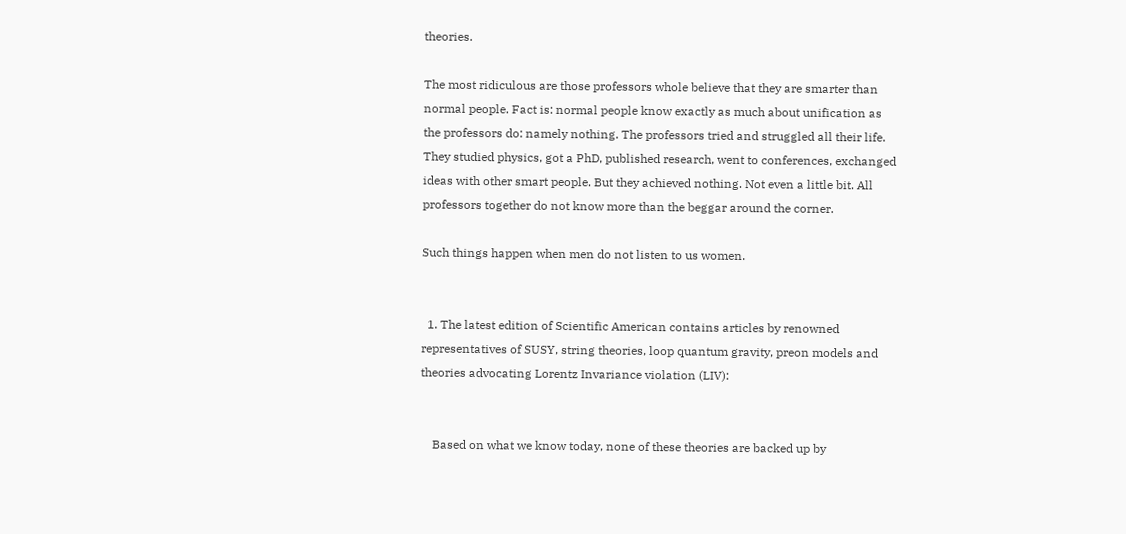theories.

The most ridiculous are those professors whole believe that they are smarter than normal people. Fact is: normal people know exactly as much about unification as the professors do: namely nothing. The professors tried and struggled all their life. They studied physics, got a PhD, published research, went to conferences, exchanged ideas with other smart people. But they achieved nothing. Not even a little bit. All professors together do not know more than the beggar around the corner.

Such things happen when men do not listen to us women.


  1. The latest edition of Scientific American contains articles by renowned representatives of SUSY, string theories, loop quantum gravity, preon models and theories advocating Lorentz Invariance violation (LIV):


    Based on what we know today, none of these theories are backed up by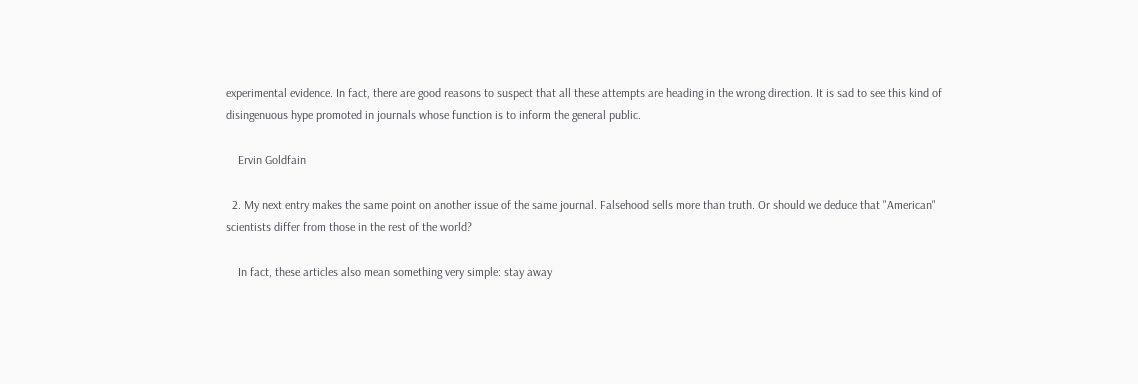experimental evidence. In fact, there are good reasons to suspect that all these attempts are heading in the wrong direction. It is sad to see this kind of disingenuous hype promoted in journals whose function is to inform the general public.

    Ervin Goldfain

  2. My next entry makes the same point on another issue of the same journal. Falsehood sells more than truth. Or should we deduce that "American" scientists differ from those in the rest of the world?

    In fact, these articles also mean something very simple: stay away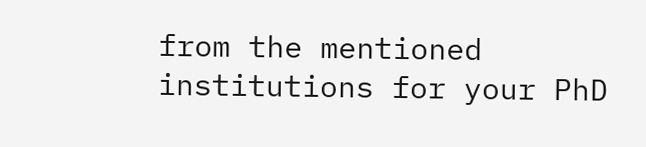from the mentioned institutions for your PhD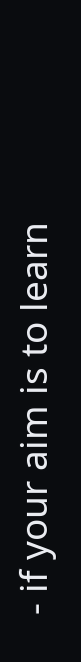- if your aim is to learn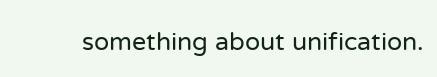something about unification.